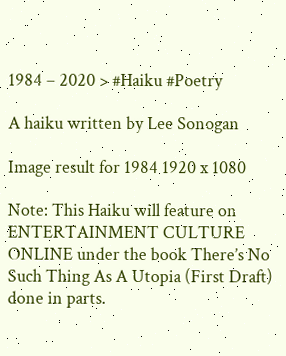1984 – 2020 > #Haiku #Poetry

A haiku written by Lee Sonogan

Image result for 1984 1920 x 1080

Note: This Haiku will feature on ENTERTAINMENT CULTURE ONLINE under the book There’s No Such Thing As A Utopia (First Draft) done in parts.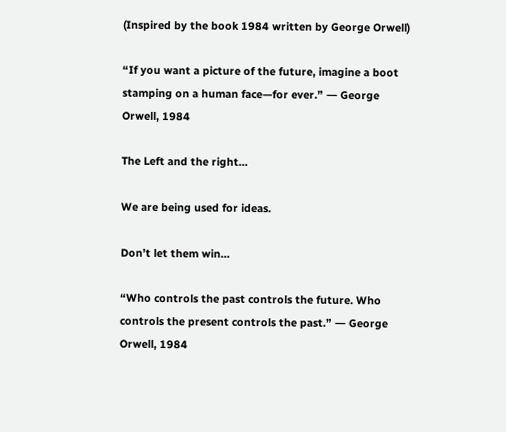(Inspired by the book 1984 written by George Orwell)

“If you want a picture of the future, imagine a boot stamping on a human face—for ever.” ― George Orwell, 1984

The Left and the right…

We are being used for ideas.

Don’t let them win…

“Who controls the past controls the future. Who controls the present controls the past.” ― George Orwell, 1984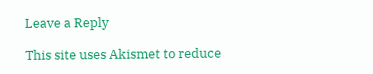Leave a Reply

This site uses Akismet to reduce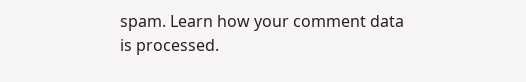spam. Learn how your comment data is processed.